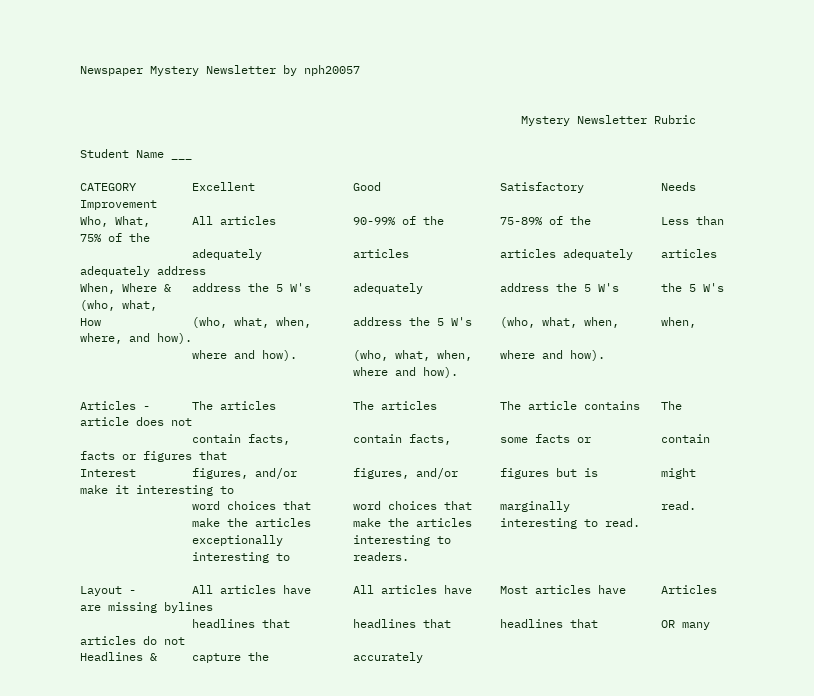Newspaper Mystery Newsletter by nph20057


                                                               Mystery Newsletter Rubric

Student Name ___

CATEGORY        Excellent              Good                 Satisfactory           Needs Improvement
Who, What,      All articles           90-99% of the        75-89% of the          Less than 75% of the
                adequately             articles             articles adequately    articles adequately address
When, Where &   address the 5 W's      adequately           address the 5 W's      the 5 W's (who, what,
How             (who, what, when,      address the 5 W's    (who, what, when,      when, where, and how).
                where and how).        (who, what, when,    where and how).
                                       where and how).

Articles -      The articles           The articles         The article contains   The article does not
                contain facts,         contain facts,       some facts or          contain facts or figures that
Interest        figures, and/or        figures, and/or      figures but is         might make it interesting to
                word choices that      word choices that    marginally             read.
                make the articles      make the articles    interesting to read.
                exceptionally          interesting to
                interesting to         readers.

Layout -        All articles have      All articles have    Most articles have     Articles are missing bylines
                headlines that         headlines that       headlines that         OR many articles do not
Headlines &     capture the            accurately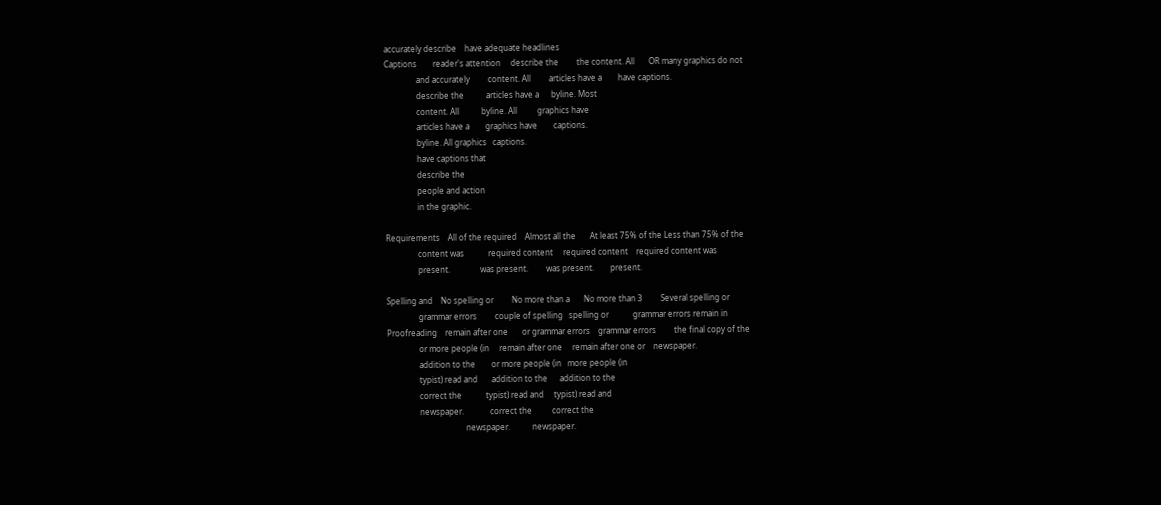accurately describe    have adequate headlines
Captions        reader's attention     describe the         the content. All       OR many graphics do not
                and accurately         content. All         articles have a        have captions.
                describe the           articles have a      byline. Most
                content. All           byline. All          graphics have
                articles have a        graphics have        captions.
                byline. All graphics   captions.
                have captions that
                describe the
                people and action
                in the graphic.

Requirements    All of the required    Almost all the       At least 75% of the Less than 75% of the
                content was            required content     required content    required content was
                present.               was present.         was present.        present.

Spelling and    No spelling or         No more than a       No more than 3         Several spelling or
                grammar errors         couple of spelling   spelling or            grammar errors remain in
Proofreading    remain after one       or grammar errors    grammar errors         the final copy of the
                or more people (in     remain after one     remain after one or    newspaper.
                addition to the        or more people (in   more people (in
                typist) read and       addition to the      addition to the
                correct the            typist) read and     typist) read and
                newspaper.             correct the          correct the
                                       newspaper.           newspaper.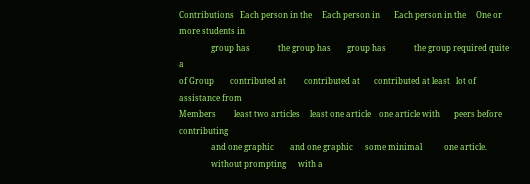Contributions   Each person in the     Each person in       Each person in the     One or more students in
                group has              the group has        group has              the group required quite a
of Group        contributed at         contributed at       contributed at least   lot of assistance from
Members         least two articles     least one article    one article with       peers before contributing
                and one graphic        and one graphic      some minimal           one article.
                without prompting      with a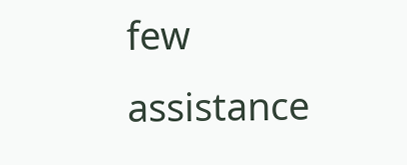few           assistance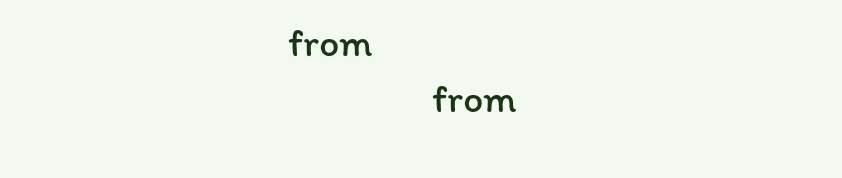from
                from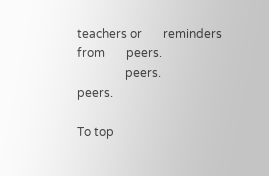teachers or       reminders from       peers.
                peers.                 peers.

To top